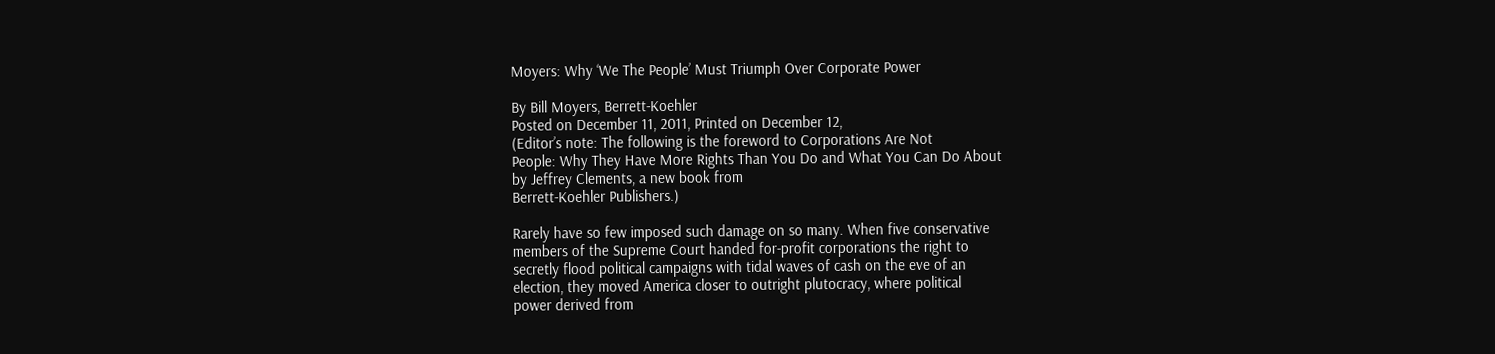Moyers: Why ‘We The People’ Must Triumph Over Corporate Power

By Bill Moyers, Berrett-Koehler
Posted on December 11, 2011, Printed on December 12,
(Editor’s note: The following is the foreword to Corporations Are Not
People: Why They Have More Rights Than You Do and What You Can Do About
by Jeffrey Clements, a new book from
Berrett-Koehler Publishers.)

Rarely have so few imposed such damage on so many. When five conservative
members of the Supreme Court handed for-profit corporations the right to
secretly flood political campaigns with tidal waves of cash on the eve of an
election, they moved America closer to outright plutocracy, where political
power derived from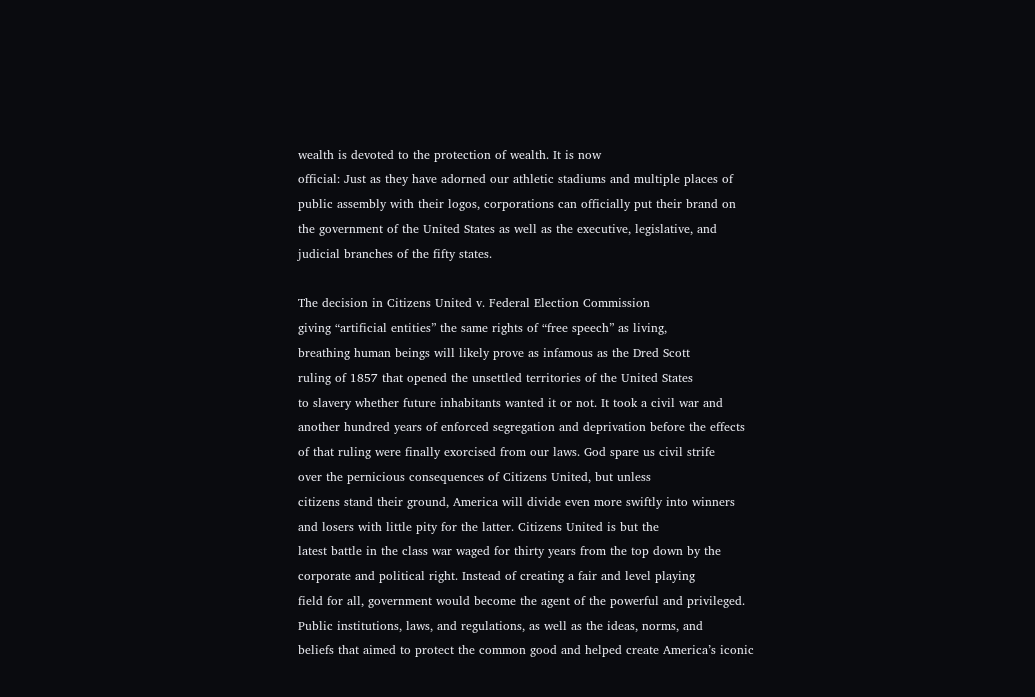wealth is devoted to the protection of wealth. It is now
official: Just as they have adorned our athletic stadiums and multiple places of
public assembly with their logos, corporations can officially put their brand on
the government of the United States as well as the executive, legislative, and
judicial branches of the fifty states.

The decision in Citizens United v. Federal Election Commission
giving “artificial entities” the same rights of “free speech” as living,
breathing human beings will likely prove as infamous as the Dred Scott
ruling of 1857 that opened the unsettled territories of the United States
to slavery whether future inhabitants wanted it or not. It took a civil war and
another hundred years of enforced segregation and deprivation before the effects
of that ruling were finally exorcised from our laws. God spare us civil strife
over the pernicious consequences of Citizens United, but unless
citizens stand their ground, America will divide even more swiftly into winners
and losers with little pity for the latter. Citizens United is but the
latest battle in the class war waged for thirty years from the top down by the
corporate and political right. Instead of creating a fair and level playing
field for all, government would become the agent of the powerful and privileged.
Public institutions, laws, and regulations, as well as the ideas, norms, and
beliefs that aimed to protect the common good and helped create America’s iconic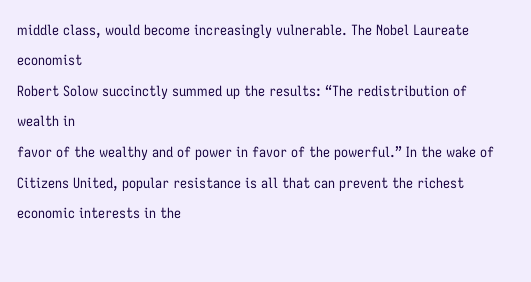middle class, would become increasingly vulnerable. The Nobel Laureate economist
Robert Solow succinctly summed up the results: “The redistribution of wealth in
favor of the wealthy and of power in favor of the powerful.” In the wake of
Citizens United, popular resistance is all that can prevent the richest
economic interests in the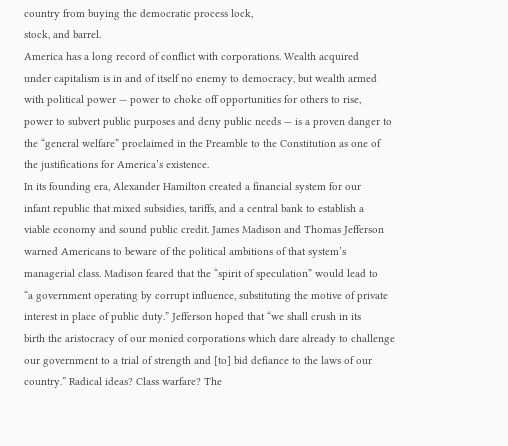country from buying the democratic process lock,
stock, and barrel.
America has a long record of conflict with corporations. Wealth acquired
under capitalism is in and of itself no enemy to democracy, but wealth armed
with political power — power to choke off opportunities for others to rise,
power to subvert public purposes and deny public needs — is a proven danger to
the “general welfare” proclaimed in the Preamble to the Constitution as one of
the justifications for America’s existence.
In its founding era, Alexander Hamilton created a financial system for our
infant republic that mixed subsidies, tariffs, and a central bank to establish a
viable economy and sound public credit. James Madison and Thomas Jefferson
warned Americans to beware of the political ambitions of that system’s
managerial class. Madison feared that the “spirit of speculation” would lead to
“a government operating by corrupt influence, substituting the motive of private
interest in place of public duty.” Jefferson hoped that “we shall crush in its
birth the aristocracy of our monied corporations which dare already to challenge
our government to a trial of strength and [to] bid defiance to the laws of our
country.” Radical ideas? Class warfare? The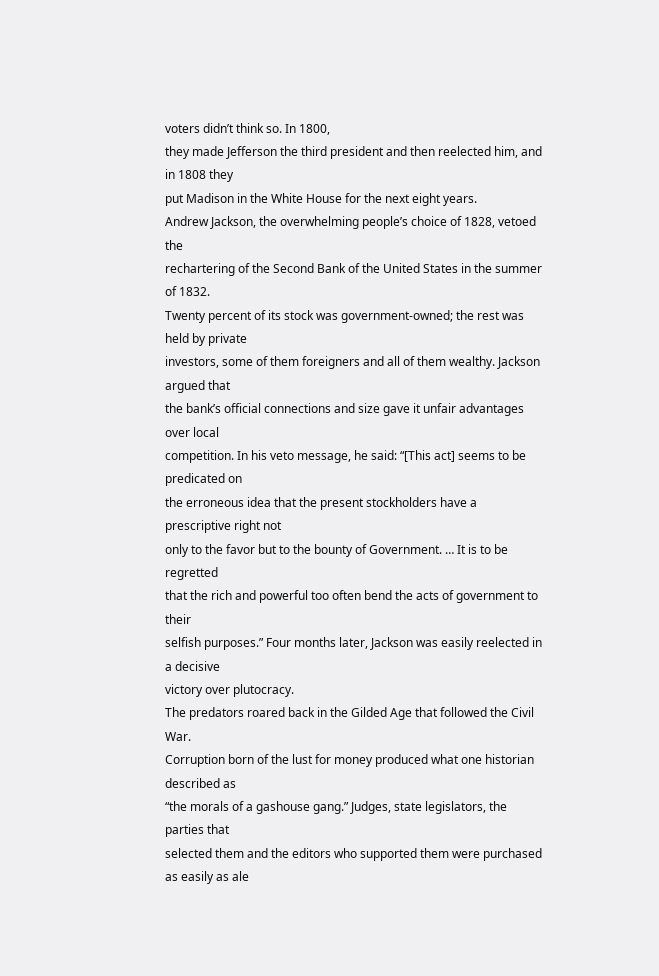voters didn’t think so. In 1800,
they made Jefferson the third president and then reelected him, and in 1808 they
put Madison in the White House for the next eight years.
Andrew Jackson, the overwhelming people’s choice of 1828, vetoed the
rechartering of the Second Bank of the United States in the summer of 1832.
Twenty percent of its stock was government-owned; the rest was held by private
investors, some of them foreigners and all of them wealthy. Jackson argued that
the bank’s official connections and size gave it unfair advantages over local
competition. In his veto message, he said: “[This act] seems to be predicated on
the erroneous idea that the present stockholders have a prescriptive right not
only to the favor but to the bounty of Government. … It is to be regretted
that the rich and powerful too often bend the acts of government to their
selfish purposes.” Four months later, Jackson was easily reelected in a decisive
victory over plutocracy.
The predators roared back in the Gilded Age that followed the Civil War.
Corruption born of the lust for money produced what one historian described as
“the morals of a gashouse gang.” Judges, state legislators, the parties that
selected them and the editors who supported them were purchased as easily as ale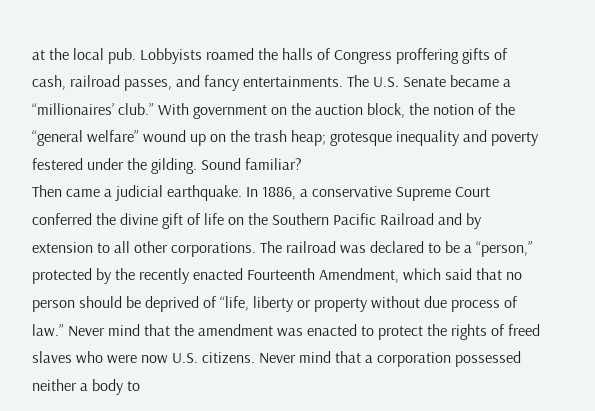at the local pub. Lobbyists roamed the halls of Congress proffering gifts of
cash, railroad passes, and fancy entertainments. The U.S. Senate became a
“millionaires’ club.” With government on the auction block, the notion of the
“general welfare” wound up on the trash heap; grotesque inequality and poverty
festered under the gilding. Sound familiar?
Then came a judicial earthquake. In 1886, a conservative Supreme Court
conferred the divine gift of life on the Southern Pacific Railroad and by
extension to all other corporations. The railroad was declared to be a “person,”
protected by the recently enacted Fourteenth Amendment, which said that no
person should be deprived of “life, liberty or property without due process of
law.” Never mind that the amendment was enacted to protect the rights of freed
slaves who were now U.S. citizens. Never mind that a corporation possessed
neither a body to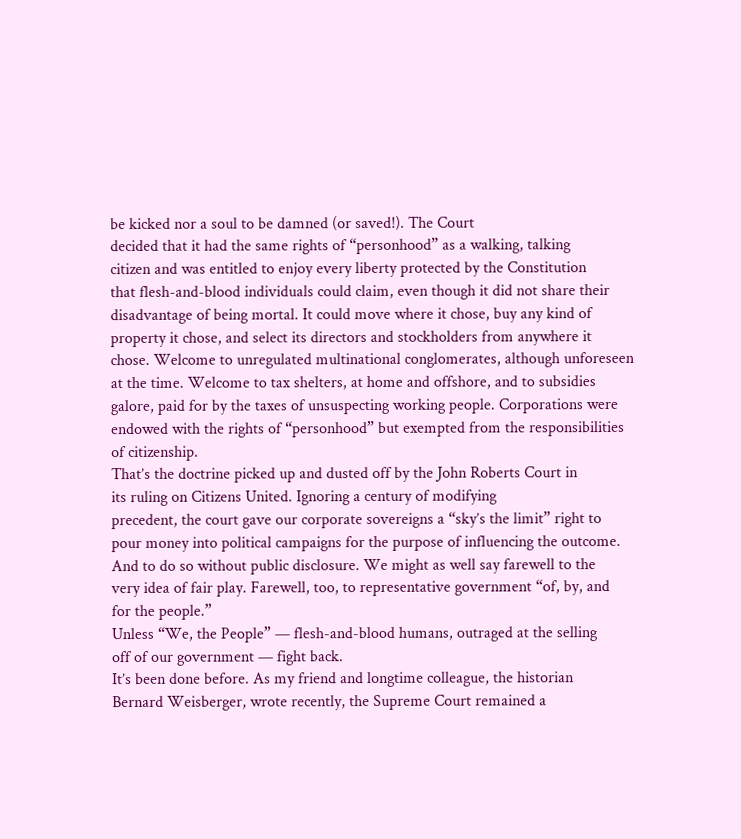be kicked nor a soul to be damned (or saved!). The Court
decided that it had the same rights of “personhood” as a walking, talking
citizen and was entitled to enjoy every liberty protected by the Constitution
that flesh-and-blood individuals could claim, even though it did not share their
disadvantage of being mortal. It could move where it chose, buy any kind of
property it chose, and select its directors and stockholders from anywhere it
chose. Welcome to unregulated multinational conglomerates, although unforeseen
at the time. Welcome to tax shelters, at home and offshore, and to subsidies
galore, paid for by the taxes of unsuspecting working people. Corporations were
endowed with the rights of “personhood” but exempted from the responsibilities
of citizenship.
That’s the doctrine picked up and dusted off by the John Roberts Court in
its ruling on Citizens United. Ignoring a century of modifying
precedent, the court gave our corporate sovereigns a “sky’s the limit” right to
pour money into political campaigns for the purpose of influencing the outcome.
And to do so without public disclosure. We might as well say farewell to the
very idea of fair play. Farewell, too, to representative government “of, by, and
for the people.”
Unless “We, the People” — flesh-and-blood humans, outraged at the selling
off of our government — fight back.
It’s been done before. As my friend and longtime colleague, the historian
Bernard Weisberger, wrote recently, the Supreme Court remained a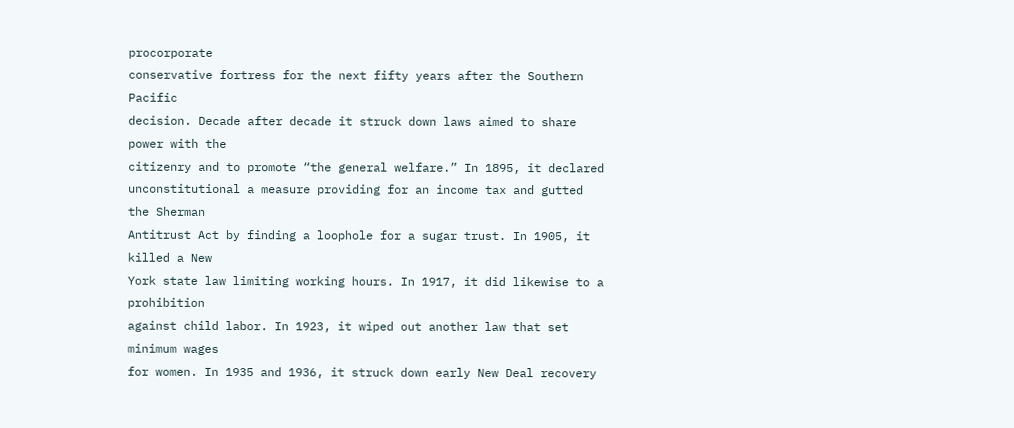procorporate
conservative fortress for the next fifty years after the Southern Pacific
decision. Decade after decade it struck down laws aimed to share power with the
citizenry and to promote “the general welfare.” In 1895, it declared
unconstitutional a measure providing for an income tax and gutted the Sherman
Antitrust Act by finding a loophole for a sugar trust. In 1905, it killed a New
York state law limiting working hours. In 1917, it did likewise to a prohibition
against child labor. In 1923, it wiped out another law that set minimum wages
for women. In 1935 and 1936, it struck down early New Deal recovery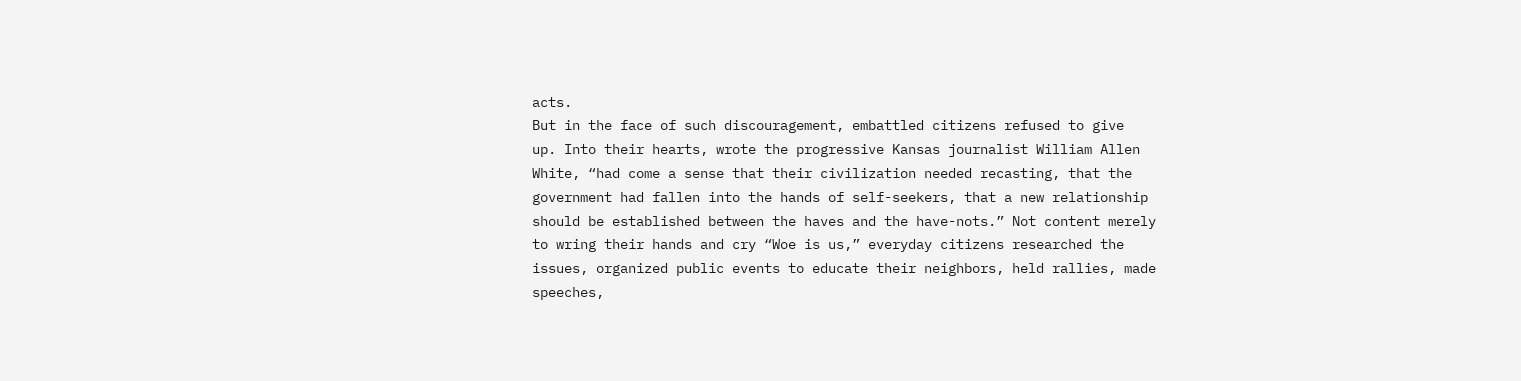acts.
But in the face of such discouragement, embattled citizens refused to give
up. Into their hearts, wrote the progressive Kansas journalist William Allen
White, “had come a sense that their civilization needed recasting, that the
government had fallen into the hands of self-seekers, that a new relationship
should be established between the haves and the have-nots.” Not content merely
to wring their hands and cry “Woe is us,” everyday citizens researched the
issues, organized public events to educate their neighbors, held rallies, made
speeches,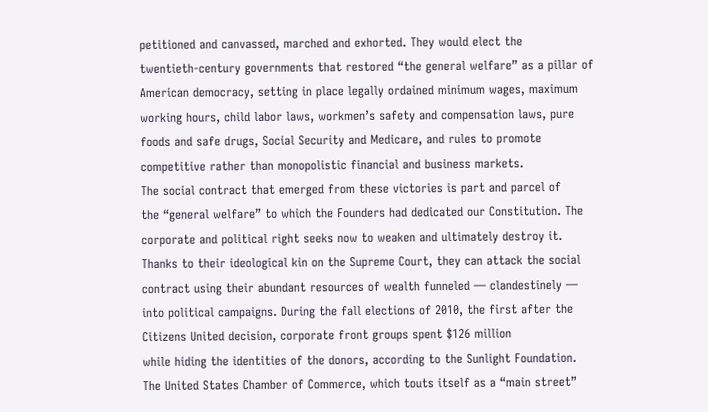petitioned and canvassed, marched and exhorted. They would elect the
twentieth-century governments that restored “the general welfare” as a pillar of
American democracy, setting in place legally ordained minimum wages, maximum
working hours, child labor laws, workmen’s safety and compensation laws, pure
foods and safe drugs, Social Security and Medicare, and rules to promote
competitive rather than monopolistic financial and business markets.
The social contract that emerged from these victories is part and parcel of
the “general welfare” to which the Founders had dedicated our Constitution. The
corporate and political right seeks now to weaken and ultimately destroy it.
Thanks to their ideological kin on the Supreme Court, they can attack the social
contract using their abundant resources of wealth funneled — clandestinely —
into political campaigns. During the fall elections of 2010, the first after the
Citizens United decision, corporate front groups spent $126 million
while hiding the identities of the donors, according to the Sunlight Foundation.
The United States Chamber of Commerce, which touts itself as a “main street”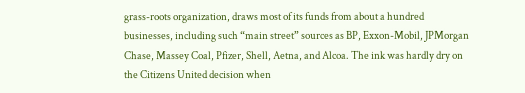grass-roots organization, draws most of its funds from about a hundred
businesses, including such “main street” sources as BP, Exxon-Mobil, JPMorgan
Chase, Massey Coal, Pfizer, Shell, Aetna, and Alcoa. The ink was hardly dry on
the Citizens United decision when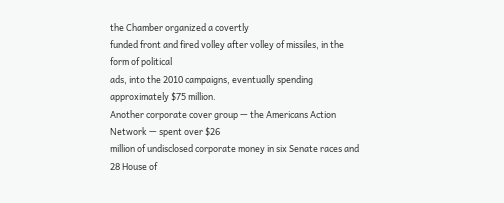the Chamber organized a covertly
funded front and fired volley after volley of missiles, in the form of political
ads, into the 2010 campaigns, eventually spending approximately $75 million.
Another corporate cover group — the Americans Action Network — spent over $26
million of undisclosed corporate money in six Senate races and 28 House of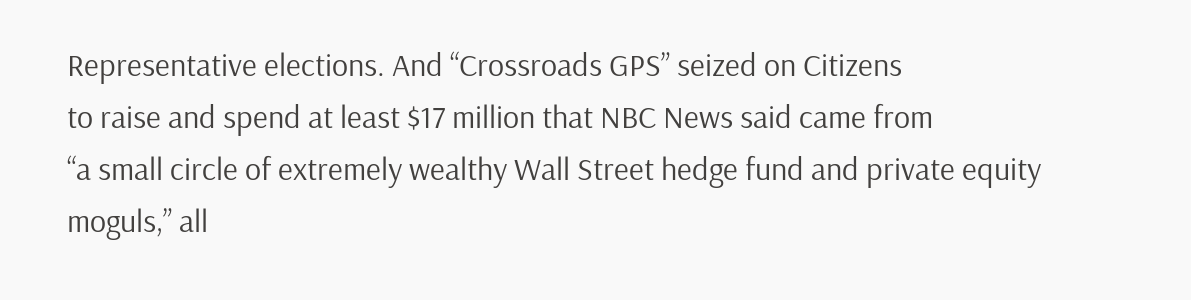Representative elections. And “Crossroads GPS” seized on Citizens
to raise and spend at least $17 million that NBC News said came from
“a small circle of extremely wealthy Wall Street hedge fund and private equity
moguls,” all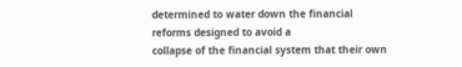determined to water down the financial reforms designed to avoid a
collapse of the financial system that their own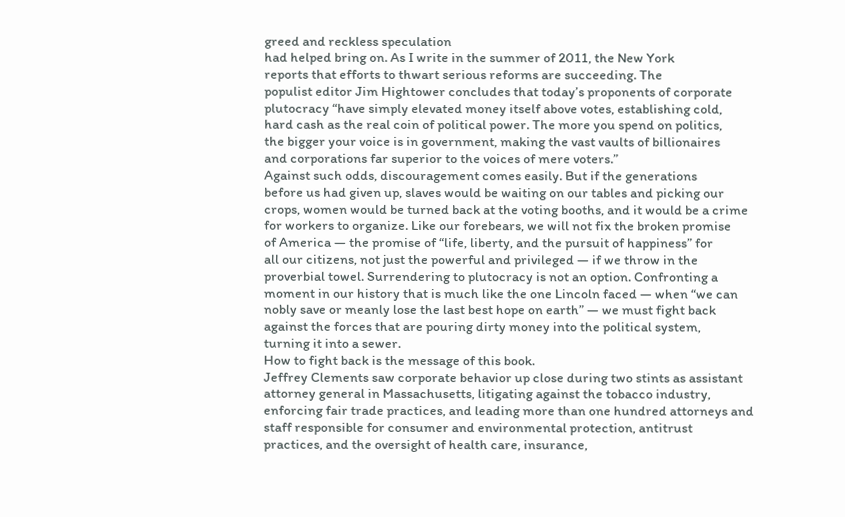greed and reckless speculation
had helped bring on. As I write in the summer of 2011, the New York
reports that efforts to thwart serious reforms are succeeding. The
populist editor Jim Hightower concludes that today’s proponents of corporate
plutocracy “have simply elevated money itself above votes, establishing cold,
hard cash as the real coin of political power. The more you spend on politics,
the bigger your voice is in government, making the vast vaults of billionaires
and corporations far superior to the voices of mere voters.”
Against such odds, discouragement comes easily. But if the generations
before us had given up, slaves would be waiting on our tables and picking our
crops, women would be turned back at the voting booths, and it would be a crime
for workers to organize. Like our forebears, we will not fix the broken promise
of America — the promise of “life, liberty, and the pursuit of happiness” for
all our citizens, not just the powerful and privileged — if we throw in the
proverbial towel. Surrendering to plutocracy is not an option. Confronting a
moment in our history that is much like the one Lincoln faced — when “we can
nobly save or meanly lose the last best hope on earth” — we must fight back
against the forces that are pouring dirty money into the political system,
turning it into a sewer.
How to fight back is the message of this book.
Jeffrey Clements saw corporate behavior up close during two stints as assistant
attorney general in Massachusetts, litigating against the tobacco industry,
enforcing fair trade practices, and leading more than one hundred attorneys and
staff responsible for consumer and environmental protection, antitrust
practices, and the oversight of health care, insurance,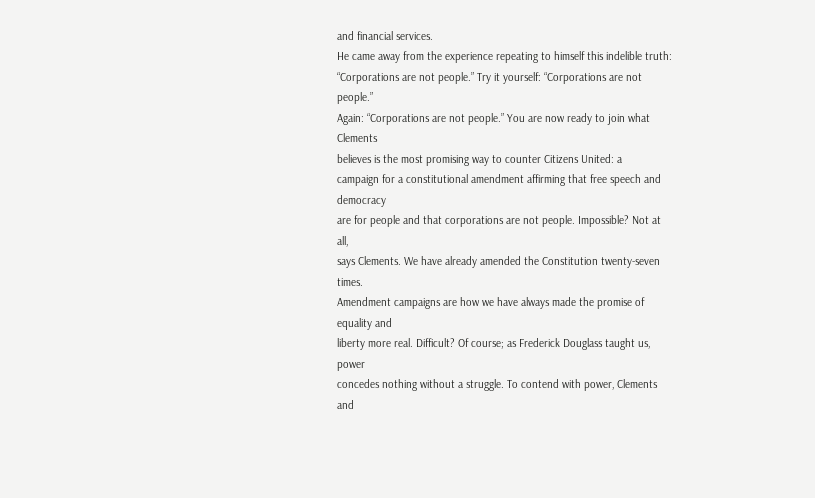and financial services.
He came away from the experience repeating to himself this indelible truth:
“Corporations are not people.” Try it yourself: “Corporations are not people.”
Again: “Corporations are not people.” You are now ready to join what Clements
believes is the most promising way to counter Citizens United: a
campaign for a constitutional amendment affirming that free speech and democracy
are for people and that corporations are not people. Impossible? Not at all,
says Clements. We have already amended the Constitution twenty-seven times.
Amendment campaigns are how we have always made the promise of equality and
liberty more real. Difficult? Of course; as Frederick Douglass taught us, power
concedes nothing without a struggle. To contend with power, Clements and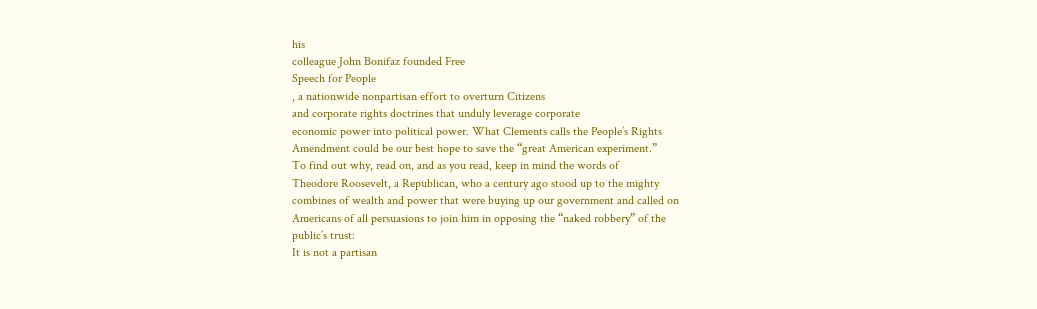his
colleague John Bonifaz founded Free
Speech for People
, a nationwide nonpartisan effort to overturn Citizens
and corporate rights doctrines that unduly leverage corporate
economic power into political power. What Clements calls the People’s Rights
Amendment could be our best hope to save the “great American experiment.”
To find out why, read on, and as you read, keep in mind the words of
Theodore Roosevelt, a Republican, who a century ago stood up to the mighty
combines of wealth and power that were buying up our government and called on
Americans of all persuasions to join him in opposing the “naked robbery” of the
public’s trust:
It is not a partisan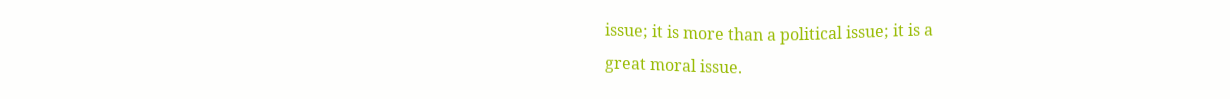issue; it is more than a political issue; it is a
great moral issue.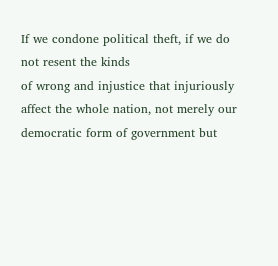If we condone political theft, if we do not resent the kinds
of wrong and injustice that injuriously affect the whole nation, not merely our
democratic form of government but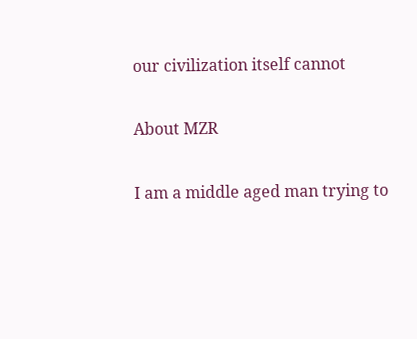our civilization itself cannot

About MZR

I am a middle aged man trying to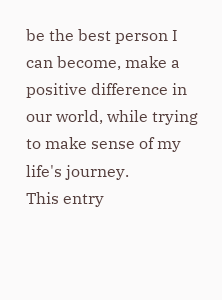be the best person I can become, make a positive difference in our world, while trying to make sense of my life's journey.
This entry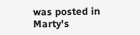was posted in Marty's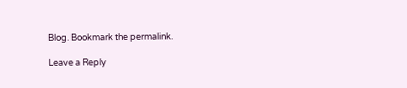Blog. Bookmark the permalink.

Leave a Reply